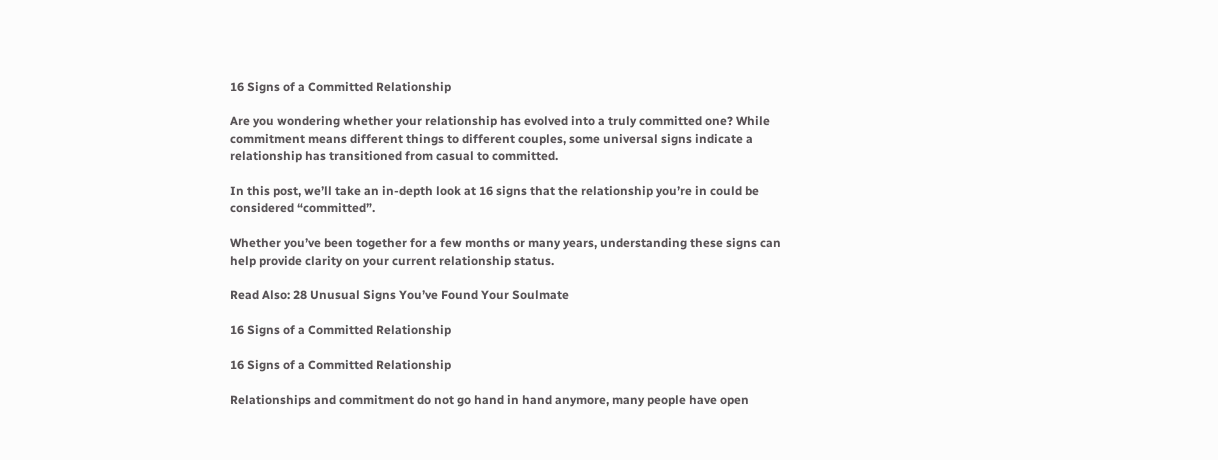16 Signs of a Committed Relationship

Are you wondering whether your relationship has evolved into a truly committed one? While commitment means different things to different couples, some universal signs indicate a relationship has transitioned from casual to committed.

In this post, we’ll take an in-depth look at 16 signs that the relationship you’re in could be considered “committed”.

Whether you’ve been together for a few months or many years, understanding these signs can help provide clarity on your current relationship status.

Read Also: 28 Unusual Signs You’ve Found Your Soulmate

16 Signs of a Committed Relationship

16 Signs of a Committed Relationship

Relationships and commitment do not go hand in hand anymore, many people have open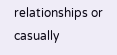relationships or casually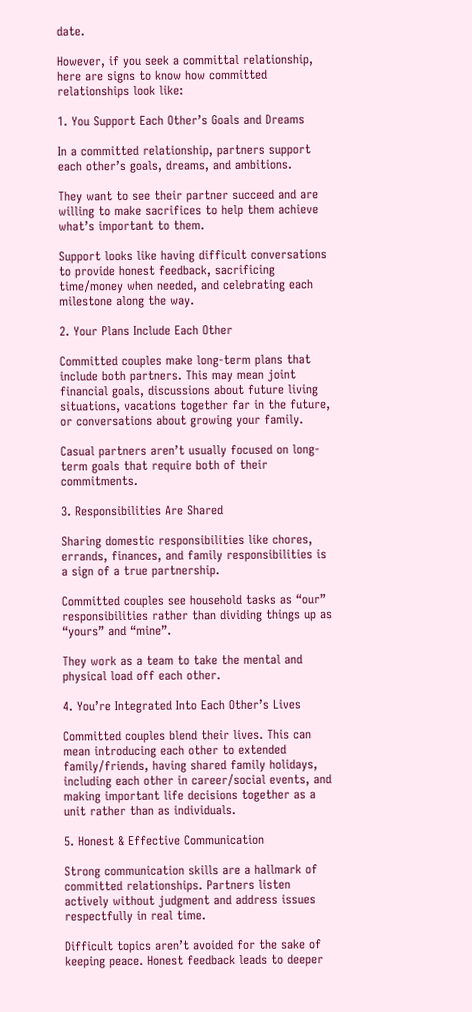date.

However, if you seek a committal relationship, here are signs to know how committed relationships look like:

1. You Support Each Other’s Goals and Dreams

In a committed relationship, partners support each other’s goals, dreams, and ambitions.

They want to see their partner succeed and are willing to make sacrifices to help them achieve what’s important to them.

Support looks like having difficult conversations to provide honest feedback, sacrificing time/money when needed, and celebrating each milestone along the way.

2. Your Plans Include Each Other

Committed couples make long-term plans that include both partners. This may mean joint financial goals, discussions about future living situations, vacations together far in the future, or conversations about growing your family.

Casual partners aren’t usually focused on long-term goals that require both of their commitments.

3. Responsibilities Are Shared

Sharing domestic responsibilities like chores, errands, finances, and family responsibilities is a sign of a true partnership.

Committed couples see household tasks as “our” responsibilities rather than dividing things up as “yours” and “mine”.

They work as a team to take the mental and physical load off each other.

4. You’re Integrated Into Each Other’s Lives

Committed couples blend their lives. This can mean introducing each other to extended family/friends, having shared family holidays, including each other in career/social events, and making important life decisions together as a unit rather than as individuals.

5. Honest & Effective Communication

Strong communication skills are a hallmark of committed relationships. Partners listen actively without judgment and address issues respectfully in real time.

Difficult topics aren’t avoided for the sake of keeping peace. Honest feedback leads to deeper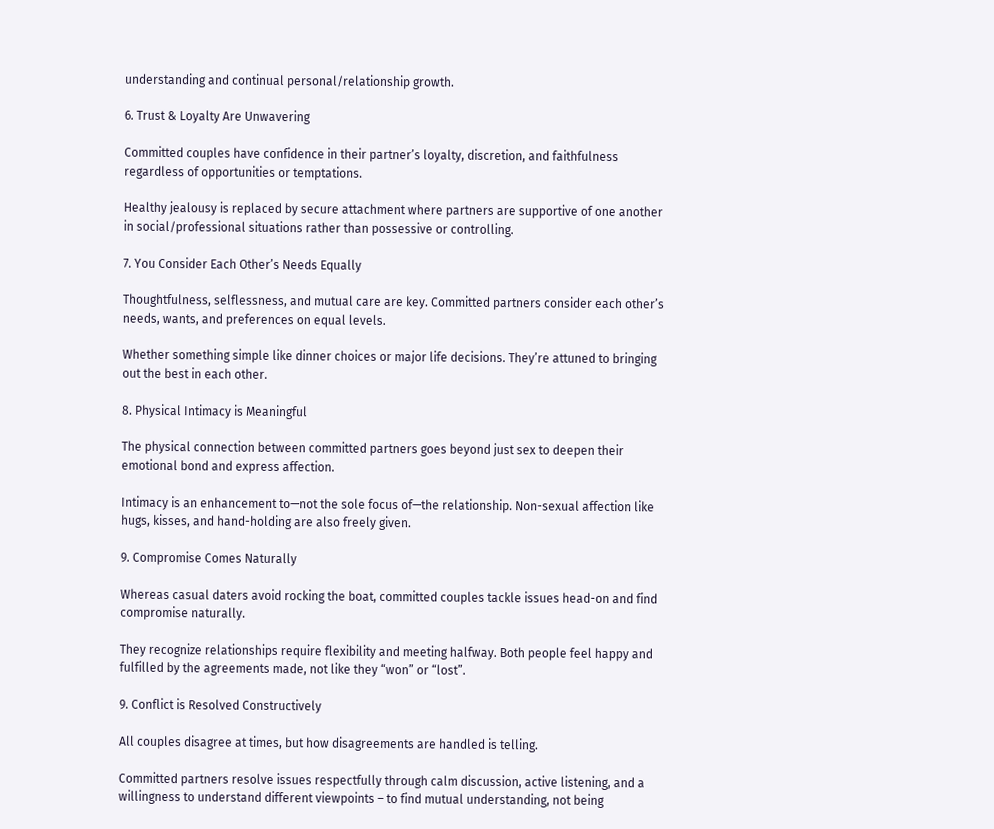understanding and continual personal/relationship growth.

6. Trust & Loyalty Are Unwavering

Committed couples have confidence in their partner’s loyalty, discretion, and faithfulness regardless of opportunities or temptations.

Healthy jealousy is replaced by secure attachment where partners are supportive of one another in social/professional situations rather than possessive or controlling.

7. You Consider Each Other’s Needs Equally

Thoughtfulness, selflessness, and mutual care are key. Committed partners consider each other’s needs, wants, and preferences on equal levels.

Whether something simple like dinner choices or major life decisions. They’re attuned to bringing out the best in each other.

8. Physical Intimacy is Meaningful

The physical connection between committed partners goes beyond just sex to deepen their emotional bond and express affection.

Intimacy is an enhancement to—not the sole focus of—the relationship. Non-sexual affection like hugs, kisses, and hand-holding are also freely given.

9. Compromise Comes Naturally

Whereas casual daters avoid rocking the boat, committed couples tackle issues head-on and find compromise naturally.

They recognize relationships require flexibility and meeting halfway. Both people feel happy and fulfilled by the agreements made, not like they “won” or “lost”.

9. Conflict is Resolved Constructively

All couples disagree at times, but how disagreements are handled is telling.

Committed partners resolve issues respectfully through calm discussion, active listening, and a willingness to understand different viewpoints – to find mutual understanding, not being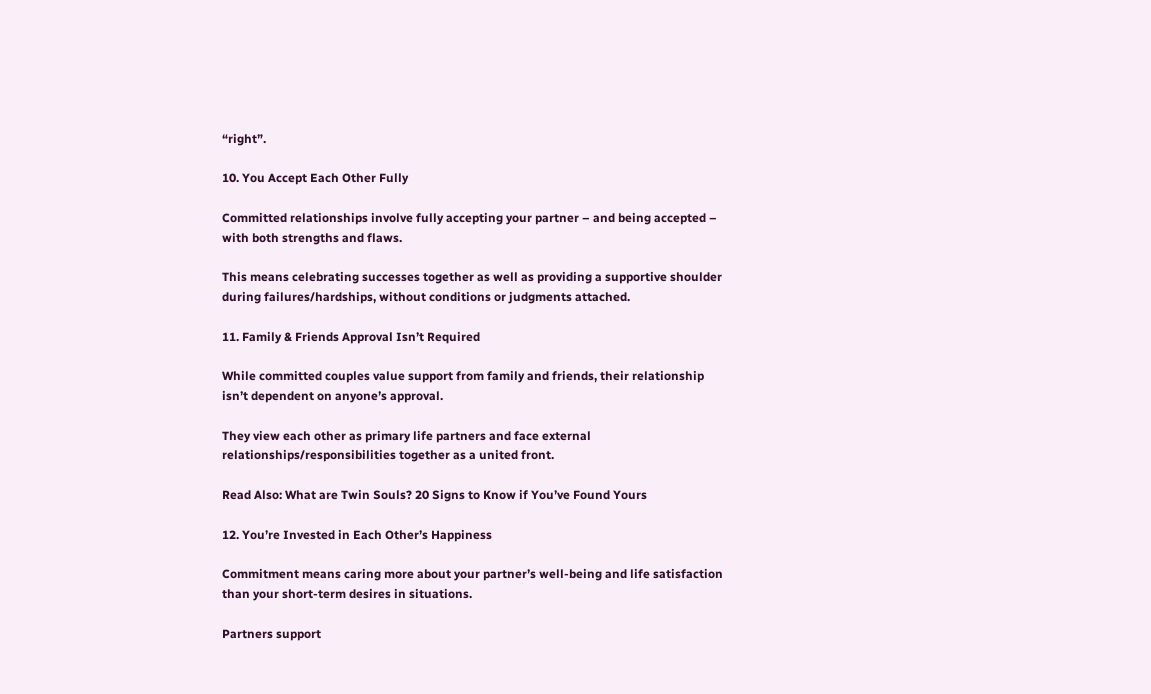“right”.

10. You Accept Each Other Fully

Committed relationships involve fully accepting your partner – and being accepted – with both strengths and flaws.

This means celebrating successes together as well as providing a supportive shoulder during failures/hardships, without conditions or judgments attached.

11. Family & Friends Approval Isn’t Required

While committed couples value support from family and friends, their relationship isn’t dependent on anyone’s approval.

They view each other as primary life partners and face external relationships/responsibilities together as a united front.

Read Also: What are Twin Souls? 20 Signs to Know if You’ve Found Yours

12. You’re Invested in Each Other’s Happiness

Commitment means caring more about your partner’s well-being and life satisfaction than your short-term desires in situations.

Partners support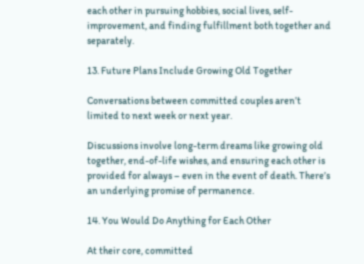each other in pursuing hobbies, social lives, self-improvement, and finding fulfillment both together and separately.

13. Future Plans Include Growing Old Together

Conversations between committed couples aren’t limited to next week or next year.

Discussions involve long-term dreams like growing old together, end-of-life wishes, and ensuring each other is provided for always – even in the event of death. There’s an underlying promise of permanence.

14. You Would Do Anything for Each Other

At their core, committed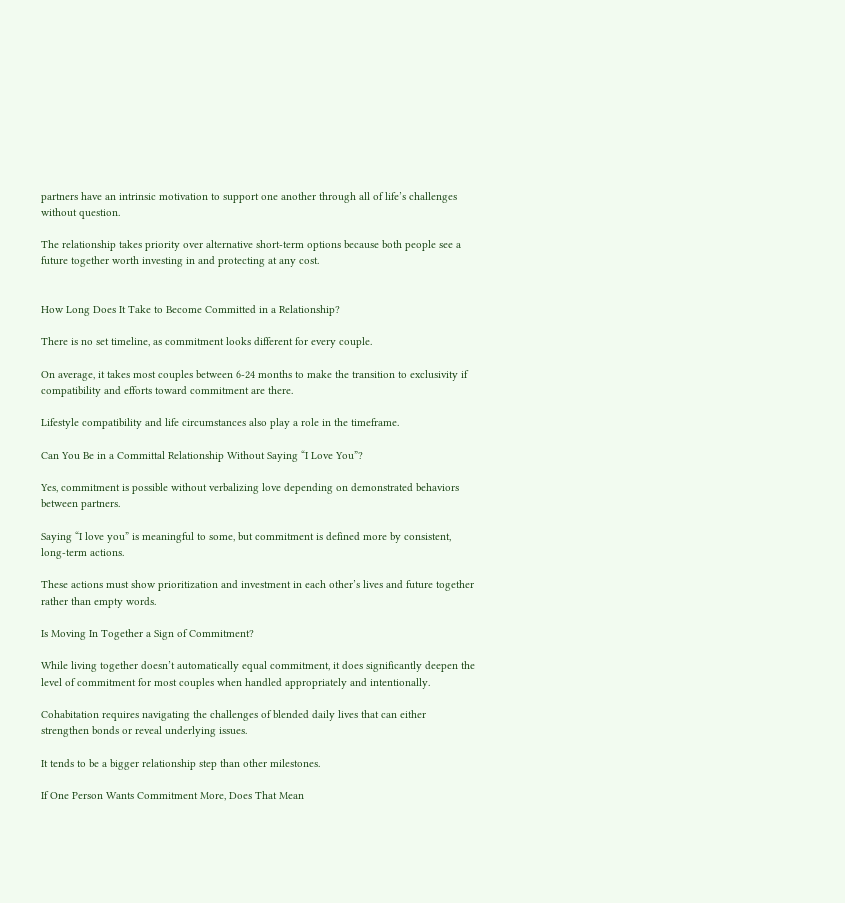partners have an intrinsic motivation to support one another through all of life’s challenges without question.

The relationship takes priority over alternative short-term options because both people see a future together worth investing in and protecting at any cost.


How Long Does It Take to Become Committed in a Relationship?

There is no set timeline, as commitment looks different for every couple.

On average, it takes most couples between 6-24 months to make the transition to exclusivity if compatibility and efforts toward commitment are there.

Lifestyle compatibility and life circumstances also play a role in the timeframe.

Can You Be in a Committal Relationship Without Saying “I Love You”?

Yes, commitment is possible without verbalizing love depending on demonstrated behaviors between partners.

Saying “I love you” is meaningful to some, but commitment is defined more by consistent, long-term actions.

These actions must show prioritization and investment in each other’s lives and future together rather than empty words.

Is Moving In Together a Sign of Commitment?

While living together doesn’t automatically equal commitment, it does significantly deepen the level of commitment for most couples when handled appropriately and intentionally.

Cohabitation requires navigating the challenges of blended daily lives that can either strengthen bonds or reveal underlying issues.

It tends to be a bigger relationship step than other milestones.

If One Person Wants Commitment More, Does That Mean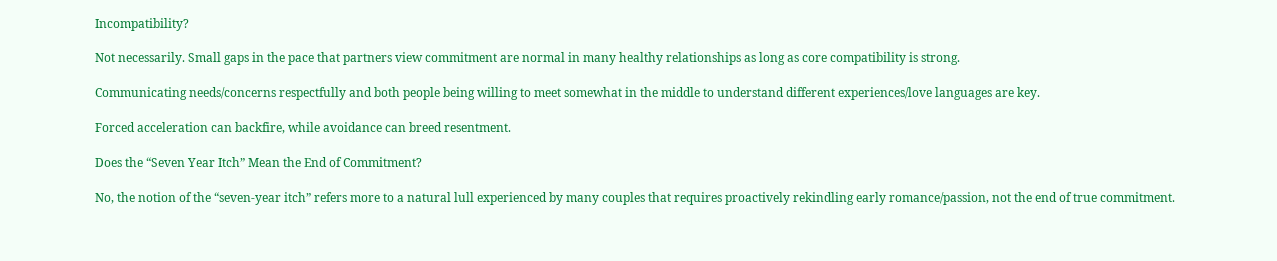Incompatibility?

Not necessarily. Small gaps in the pace that partners view commitment are normal in many healthy relationships as long as core compatibility is strong.

Communicating needs/concerns respectfully and both people being willing to meet somewhat in the middle to understand different experiences/love languages are key.

Forced acceleration can backfire, while avoidance can breed resentment.

Does the “Seven Year Itch” Mean the End of Commitment?

No, the notion of the “seven-year itch” refers more to a natural lull experienced by many couples that requires proactively rekindling early romance/passion, not the end of true commitment.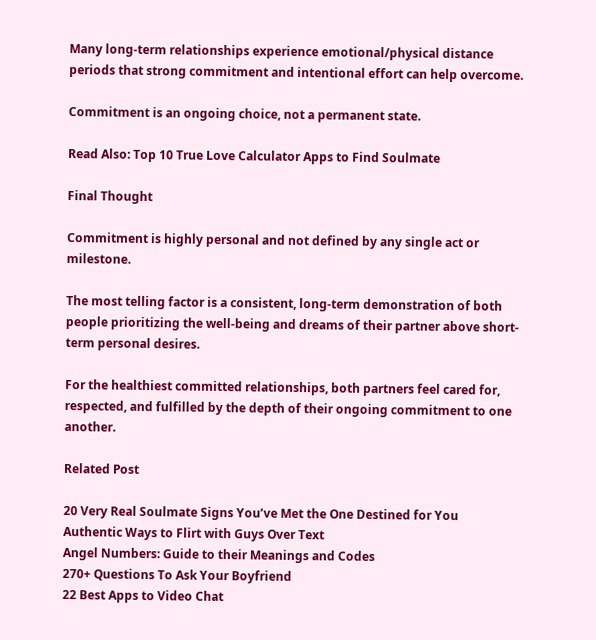Many long-term relationships experience emotional/physical distance periods that strong commitment and intentional effort can help overcome.

Commitment is an ongoing choice, not a permanent state.

Read Also: Top 10 True Love Calculator Apps to Find Soulmate

Final Thought

Commitment is highly personal and not defined by any single act or milestone.

The most telling factor is a consistent, long-term demonstration of both people prioritizing the well-being and dreams of their partner above short-term personal desires.

For the healthiest committed relationships, both partners feel cared for, respected, and fulfilled by the depth of their ongoing commitment to one another.

Related Post

20 Very Real Soulmate Signs You’ve Met the One Destined for You
Authentic Ways to Flirt with Guys Over Text
Angel Numbers: Guide to their Meanings and Codes
270+ Questions To Ask Your Boyfriend
22 Best Apps to Video Chat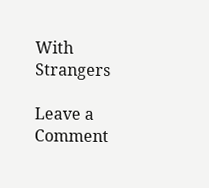With Strangers

Leave a Comment